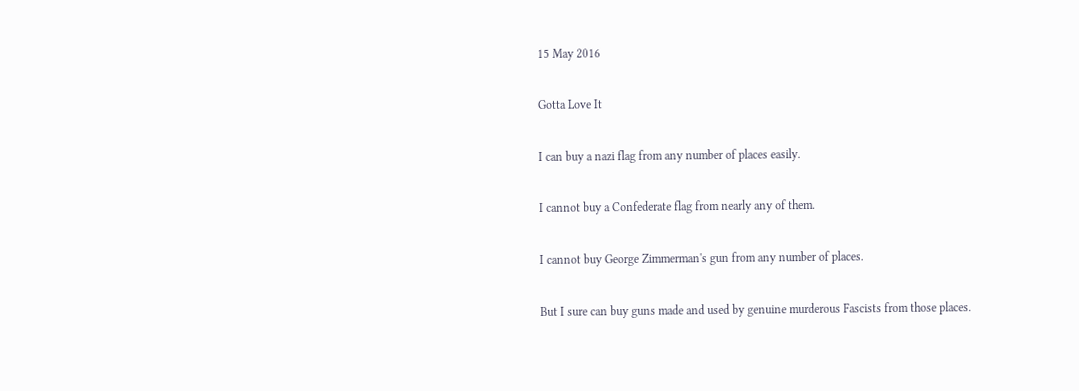15 May 2016

Gotta Love It

I can buy a nazi flag from any number of places easily.

I cannot buy a Confederate flag from nearly any of them.

I cannot buy George Zimmerman's gun from any number of places.

But I sure can buy guns made and used by genuine murderous Fascists from those places.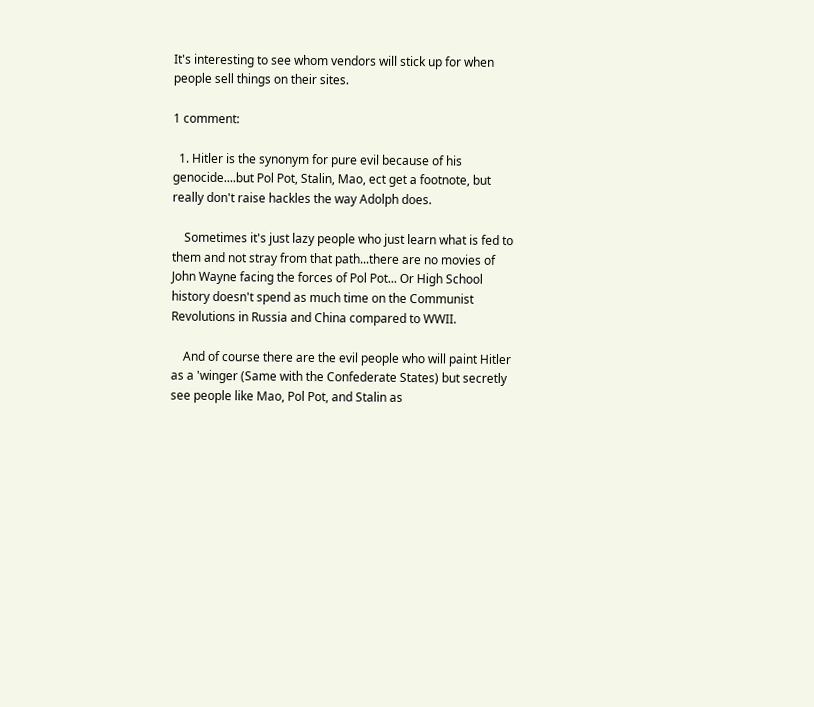It's interesting to see whom vendors will stick up for when people sell things on their sites.

1 comment:

  1. Hitler is the synonym for pure evil because of his genocide....but Pol Pot, Stalin, Mao, ect get a footnote, but really don't raise hackles the way Adolph does.

    Sometimes it's just lazy people who just learn what is fed to them and not stray from that path...there are no movies of John Wayne facing the forces of Pol Pot... Or High School history doesn't spend as much time on the Communist Revolutions in Russia and China compared to WWII.

    And of course there are the evil people who will paint Hitler as a 'winger (Same with the Confederate States) but secretly see people like Mao, Pol Pot, and Stalin as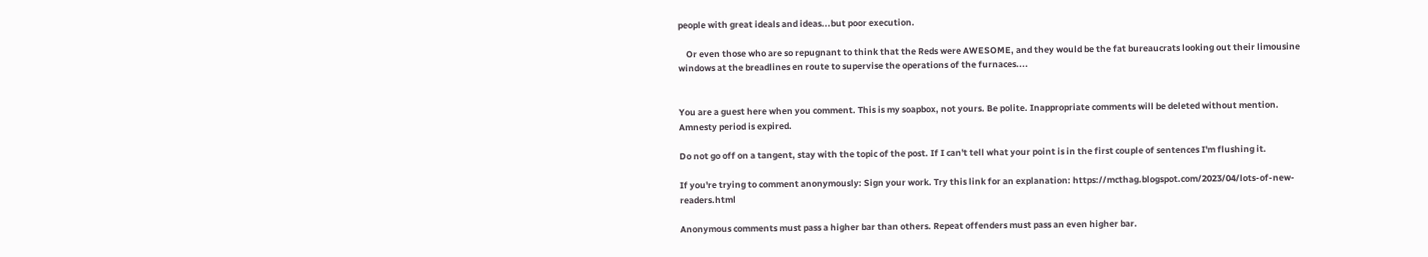people with great ideals and ideas...but poor execution.

    Or even those who are so repugnant to think that the Reds were AWESOME, and they would be the fat bureaucrats looking out their limousine windows at the breadlines en route to supervise the operations of the furnaces....


You are a guest here when you comment. This is my soapbox, not yours. Be polite. Inappropriate comments will be deleted without mention. Amnesty period is expired.

Do not go off on a tangent, stay with the topic of the post. If I can't tell what your point is in the first couple of sentences I'm flushing it.

If you're trying to comment anonymously: Sign your work. Try this link for an explanation: https://mcthag.blogspot.com/2023/04/lots-of-new-readers.html

Anonymous comments must pass a higher bar than others. Repeat offenders must pass an even higher bar.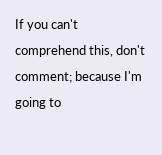If you can't comprehend this, don't comment; because I'm going to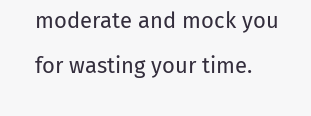moderate and mock you for wasting your time.